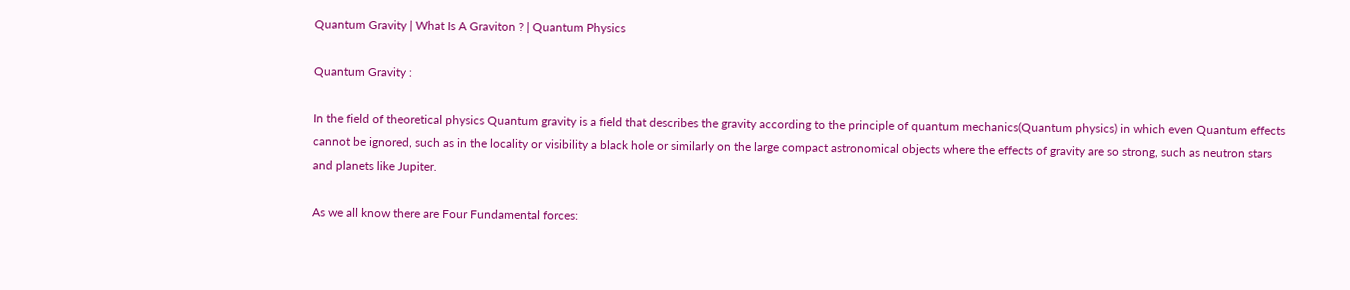Quantum Gravity | What Is A Graviton ? | Quantum Physics

Quantum Gravity :

In the field of theoretical physics Quantum gravity is a field that describes the gravity according to the principle of quantum mechanics(Quantum physics) in which even Quantum effects cannot be ignored, such as in the locality or visibility a black hole or similarly on the large compact astronomical objects where the effects of gravity are so strong, such as neutron stars and planets like Jupiter.

As we all know there are Four Fundamental forces: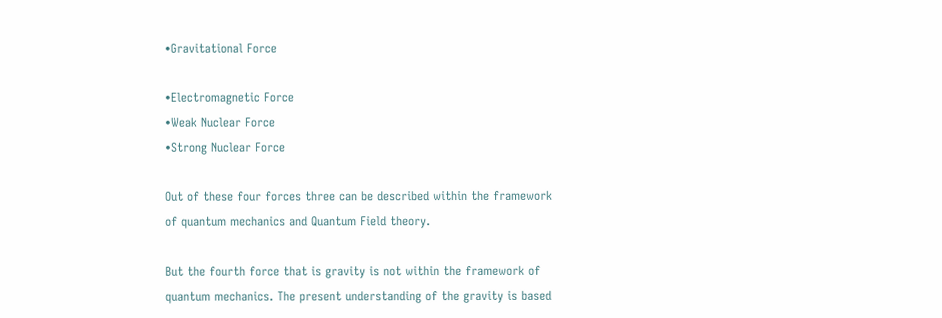•Gravitational Force

•Electromagnetic Force
•Weak Nuclear Force
•Strong Nuclear Force

Out of these four forces three can be described within the framework of quantum mechanics and Quantum Field theory.

But the fourth force that is gravity is not within the framework of quantum mechanics. The present understanding of the gravity is based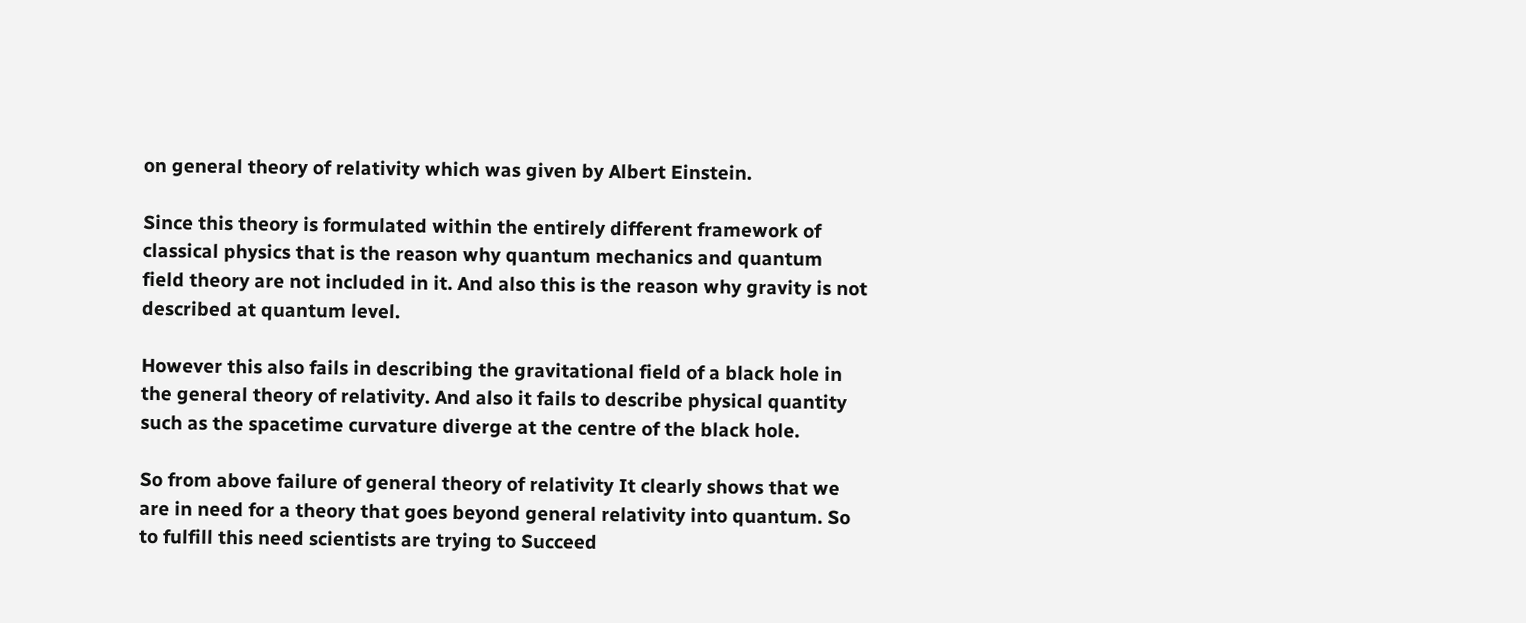on general theory of relativity which was given by Albert Einstein.

Since this theory is formulated within the entirely different framework of classical physics that is the reason why quantum mechanics and quantum field theory are not included in it. And also this is the reason why gravity is not described at quantum level.

However this also fails in describing the gravitational field of a black hole in the general theory of relativity. And also it fails to describe physical quantity such as the spacetime curvature diverge at the centre of the black hole.

So from above failure of general theory of relativity It clearly shows that we are in need for a theory that goes beyond general relativity into quantum. So to fulfill this need scientists are trying to Succeed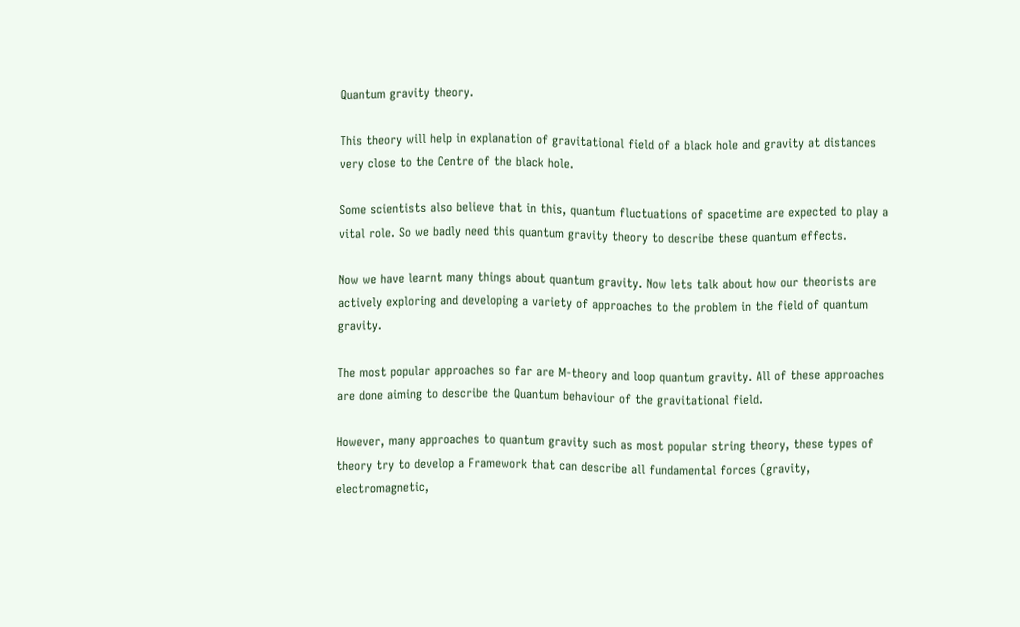Quantum gravity theory.

This theory will help in explanation of gravitational field of a black hole and gravity at distances very close to the Centre of the black hole.

Some scientists also believe that in this, quantum fluctuations of spacetime are expected to play a vital role. So we badly need this quantum gravity theory to describe these quantum effects.

Now we have learnt many things about quantum gravity. Now lets talk about how our theorists are actively exploring and developing a variety of approaches to the problem in the field of quantum gravity.

The most popular approaches so far are M-theory and loop quantum gravity. All of these approaches are done aiming to describe the Quantum behaviour of the gravitational field.

However, many approaches to quantum gravity such as most popular string theory, these types of theory try to develop a Framework that can describe all fundamental forces (gravity, electromagnetic,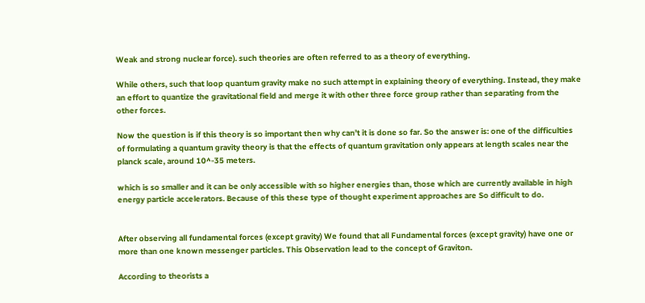Weak and strong nuclear force). such theories are often referred to as a theory of everything.

While others, such that loop quantum gravity make no such attempt in explaining theory of everything. Instead, they make an effort to quantize the gravitational field and merge it with other three force group rather than separating from the other forces.

Now the question is if this theory is so important then why can’t it is done so far. So the answer is: one of the difficulties of formulating a quantum gravity theory is that the effects of quantum gravitation only appears at length scales near the planck scale, around 10^-35 meters.

which is so smaller and it can be only accessible with so higher energies than, those which are currently available in high energy particle accelerators. Because of this these type of thought experiment approaches are So difficult to do.


After observing all fundamental forces (except gravity) We found that all Fundamental forces (except gravity) have one or more than one known messenger particles. This Observation lead to the concept of Graviton.

According to theorists a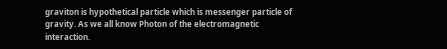graviton is hypothetical particle which is messenger particle of gravity. As we all know Photon of the electromagnetic interaction.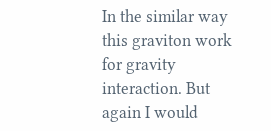In the similar way this graviton work for gravity interaction. But again I would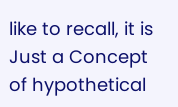like to recall, it is Just a Concept of hypothetical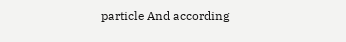particle And according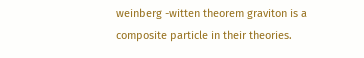weinberg -witten theorem graviton is a composite particle in their theories.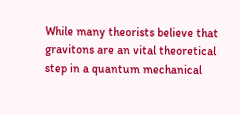While many theorists believe that gravitons are an vital theoretical step in a quantum mechanical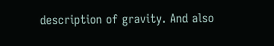description of gravity. And also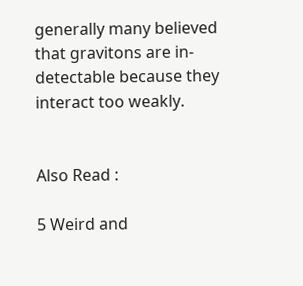generally many believed that gravitons are in-detectable because they interact too weakly.


Also Read :

5 Weird and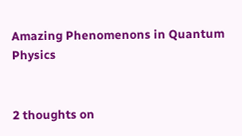Amazing Phenomenons in Quantum Physics


2 thoughts on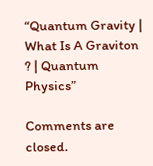“Quantum Gravity | What Is A Graviton ? | Quantum Physics”

Comments are closed.